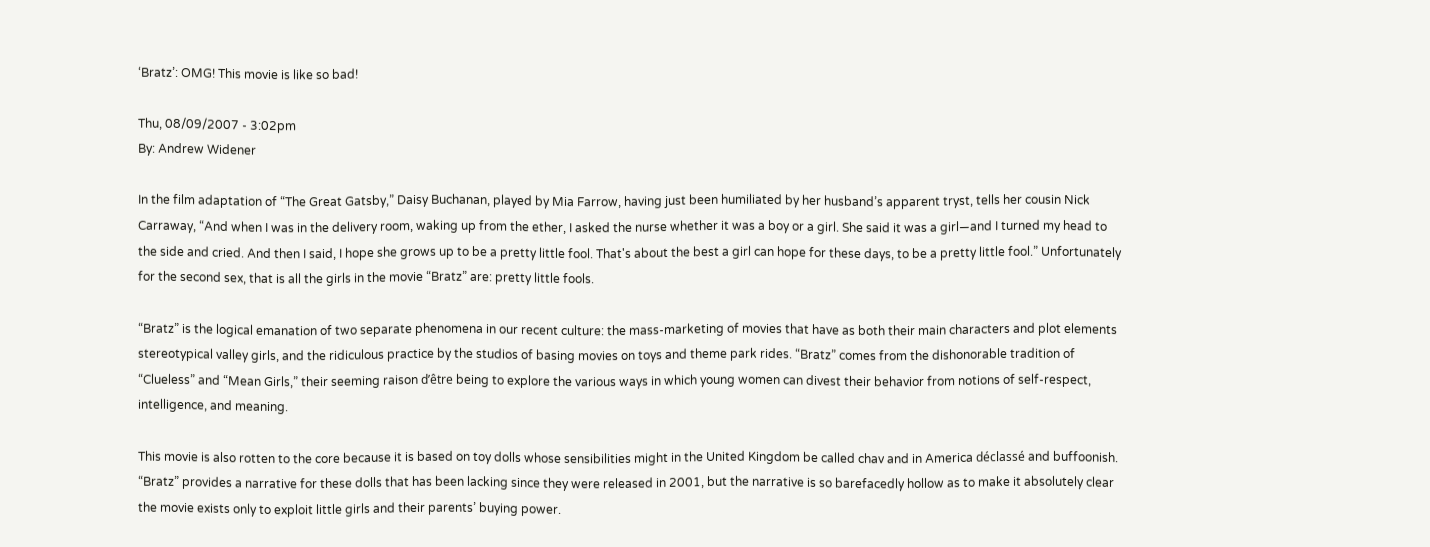‘Bratz’: OMG! This movie is like so bad!

Thu, 08/09/2007 - 3:02pm
By: Andrew Widener

In the film adaptation of “The Great Gatsby,” Daisy Buchanan, played by Mia Farrow, having just been humiliated by her husband’s apparent tryst, tells her cousin Nick Carraway, “And when I was in the delivery room, waking up from the ether, I asked the nurse whether it was a boy or a girl. She said it was a girl—and I turned my head to the side and cried. And then I said, I hope she grows up to be a pretty little fool. That's about the best a girl can hope for these days, to be a pretty little fool.” Unfortunately for the second sex, that is all the girls in the movie “Bratz” are: pretty little fools.

“Bratz” is the logical emanation of two separate phenomena in our recent culture: the mass-marketing of movies that have as both their main characters and plot elements stereotypical valley girls, and the ridiculous practice by the studios of basing movies on toys and theme park rides. “Bratz” comes from the dishonorable tradition of “Clueless” and “Mean Girls,” their seeming raison d’être being to explore the various ways in which young women can divest their behavior from notions of self-respect, intelligence, and meaning.

This movie is also rotten to the core because it is based on toy dolls whose sensibilities might in the United Kingdom be called chav and in America déclassé and buffoonish. “Bratz” provides a narrative for these dolls that has been lacking since they were released in 2001, but the narrative is so barefacedly hollow as to make it absolutely clear the movie exists only to exploit little girls and their parents’ buying power.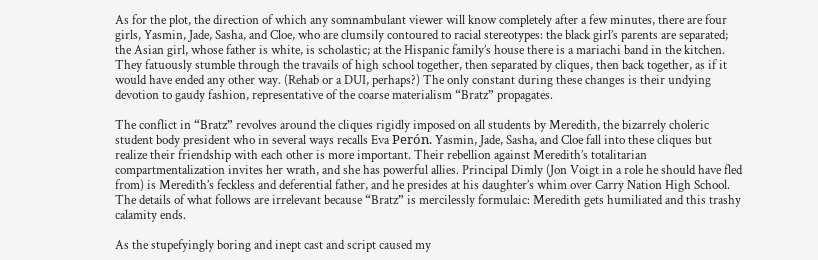As for the plot, the direction of which any somnambulant viewer will know completely after a few minutes, there are four girls, Yasmin, Jade, Sasha, and Cloe, who are clumsily contoured to racial stereotypes: the black girl’s parents are separated; the Asian girl, whose father is white, is scholastic; at the Hispanic family’s house there is a mariachi band in the kitchen. They fatuously stumble through the travails of high school together, then separated by cliques, then back together, as if it would have ended any other way. (Rehab or a DUI, perhaps?) The only constant during these changes is their undying devotion to gaudy fashion, representative of the coarse materialism “Bratz” propagates.

The conflict in “Bratz” revolves around the cliques rigidly imposed on all students by Meredith, the bizarrely choleric student body president who in several ways recalls Eva Perón. Yasmin, Jade, Sasha, and Cloe fall into these cliques but realize their friendship with each other is more important. Their rebellion against Meredith’s totalitarian compartmentalization invites her wrath, and she has powerful allies. Principal Dimly (Jon Voigt in a role he should have fled from) is Meredith’s feckless and deferential father, and he presides at his daughter’s whim over Carry Nation High School. The details of what follows are irrelevant because “Bratz” is mercilessly formulaic: Meredith gets humiliated and this trashy calamity ends.

As the stupefyingly boring and inept cast and script caused my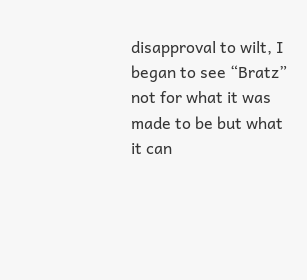disapproval to wilt, I began to see “Bratz” not for what it was made to be but what it can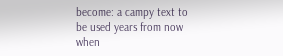become: a campy text to be used years from now when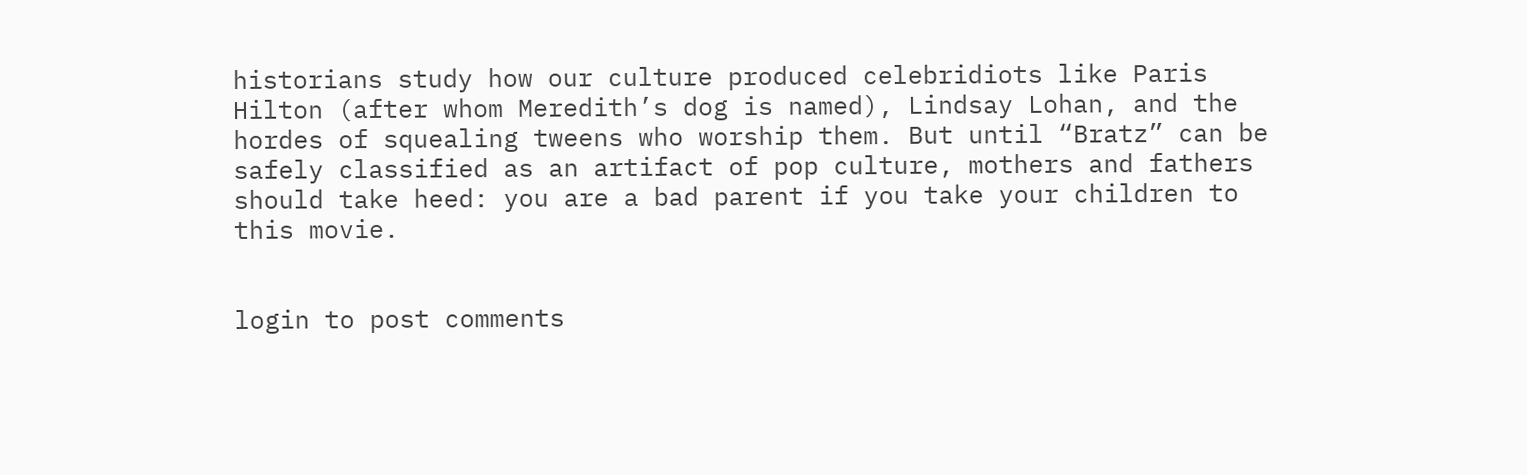historians study how our culture produced celebridiots like Paris Hilton (after whom Meredith’s dog is named), Lindsay Lohan, and the hordes of squealing tweens who worship them. But until “Bratz” can be safely classified as an artifact of pop culture, mothers and fathers should take heed: you are a bad parent if you take your children to this movie.


login to post comments